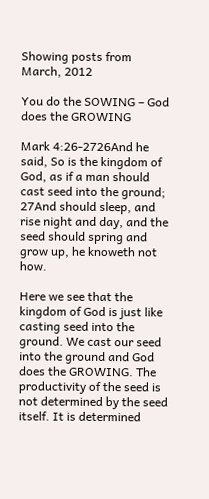Showing posts from March, 2012

You do the SOWING – God does the GROWING

Mark 4:26-2726And he said, So is the kingdom of God, as if a man should cast seed into the ground; 27And should sleep, and rise night and day, and the seed should spring and grow up, he knoweth not how.

Here we see that the kingdom of God is just like casting seed into the ground. We cast our seed into the ground and God does the GROWING. The productivity of the seed is not determined by the seed itself. It is determined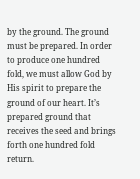by the ground. The ground must be prepared. In order to produce one hundred fold, we must allow God by His spirit to prepare the ground of our heart. It’s prepared ground that receives the seed and brings forth one hundred fold return.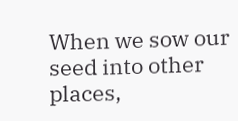When we sow our seed into other places,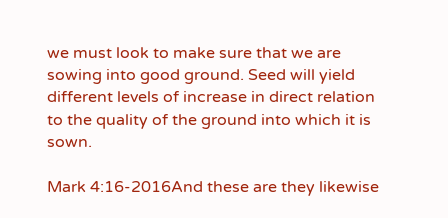we must look to make sure that we are sowing into good ground. Seed will yield different levels of increase in direct relation to the quality of the ground into which it is sown.

Mark 4:16-2016And these are they likewise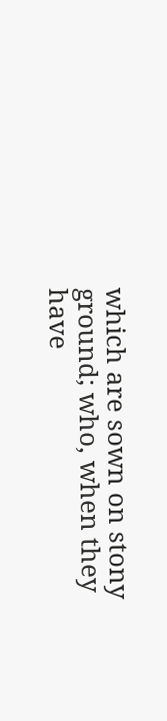which are sown on stony ground; who, when they have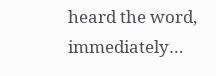heard the word, immediately…